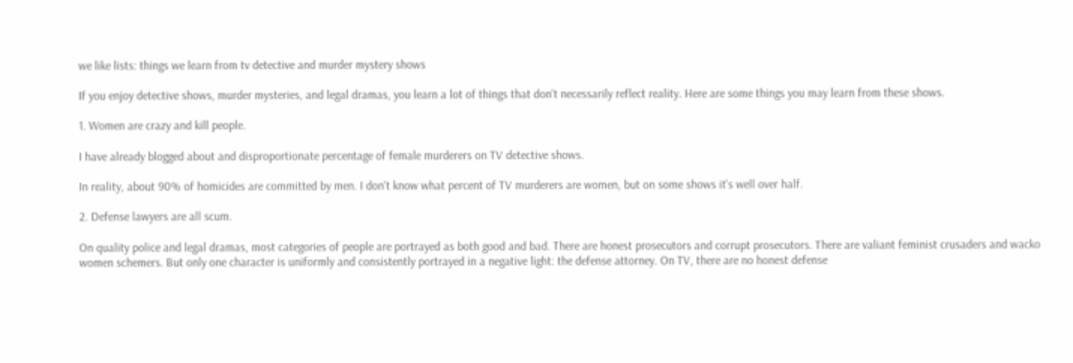we like lists: things we learn from tv detective and murder mystery shows

If you enjoy detective shows, murder mysteries, and legal dramas, you learn a lot of things that don't necessarily reflect reality. Here are some things you may learn from these shows.

1. Women are crazy and kill people.

I have already blogged about and disproportionate percentage of female murderers on TV detective shows.

In reality, about 90% of homicides are committed by men. I don't know what percent of TV murderers are women, but on some shows it's well over half.

2. Defense lawyers are all scum.

On quality police and legal dramas, most categories of people are portrayed as both good and bad. There are honest prosecutors and corrupt prosecutors. There are valiant feminist crusaders and wacko women schemers. But only one character is uniformly and consistently portrayed in a negative light: the defense attorney. On TV, there are no honest defense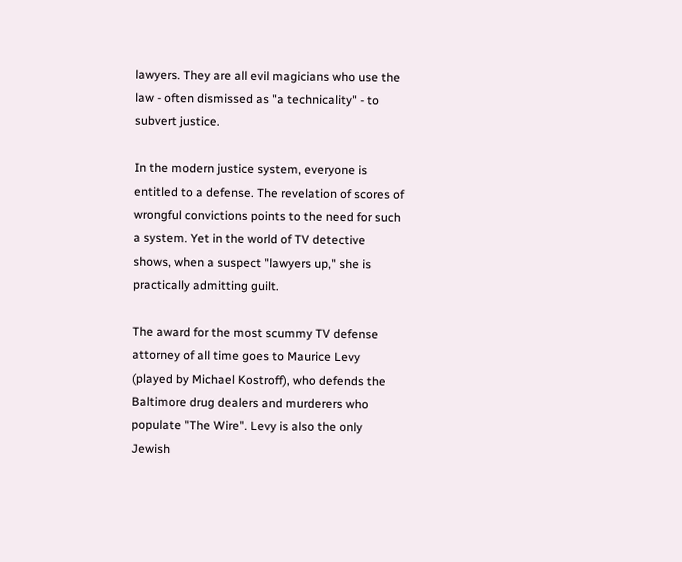lawyers. They are all evil magicians who use the law - often dismissed as "a technicality" - to subvert justice.

In the modern justice system, everyone is entitled to a defense. The revelation of scores of wrongful convictions points to the need for such a system. Yet in the world of TV detective shows, when a suspect "lawyers up," she is practically admitting guilt.

The award for the most scummy TV defense attorney of all time goes to Maurice Levy (played by Michael Kostroff), who defends the Baltimore drug dealers and murderers who populate "The Wire". Levy is also the only Jewish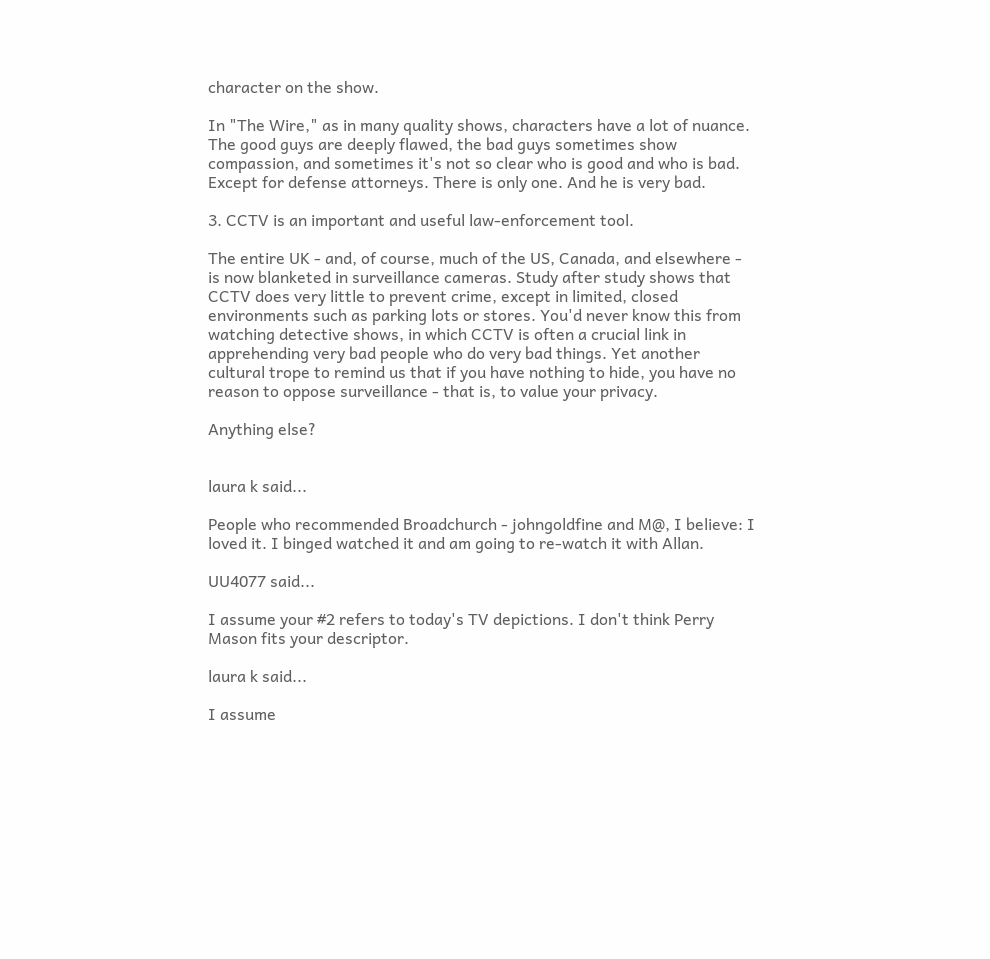character on the show.

In "The Wire," as in many quality shows, characters have a lot of nuance. The good guys are deeply flawed, the bad guys sometimes show compassion, and sometimes it's not so clear who is good and who is bad. Except for defense attorneys. There is only one. And he is very bad.

3. CCTV is an important and useful law-enforcement tool.

The entire UK - and, of course, much of the US, Canada, and elsewhere - is now blanketed in surveillance cameras. Study after study shows that CCTV does very little to prevent crime, except in limited, closed environments such as parking lots or stores. You'd never know this from watching detective shows, in which CCTV is often a crucial link in apprehending very bad people who do very bad things. Yet another cultural trope to remind us that if you have nothing to hide, you have no reason to oppose surveillance - that is, to value your privacy.

Anything else?


laura k said...

People who recommended Broadchurch - johngoldfine and M@, I believe: I loved it. I binged watched it and am going to re-watch it with Allan.

UU4077 said...

I assume your #2 refers to today's TV depictions. I don't think Perry Mason fits your descriptor.

laura k said...

I assume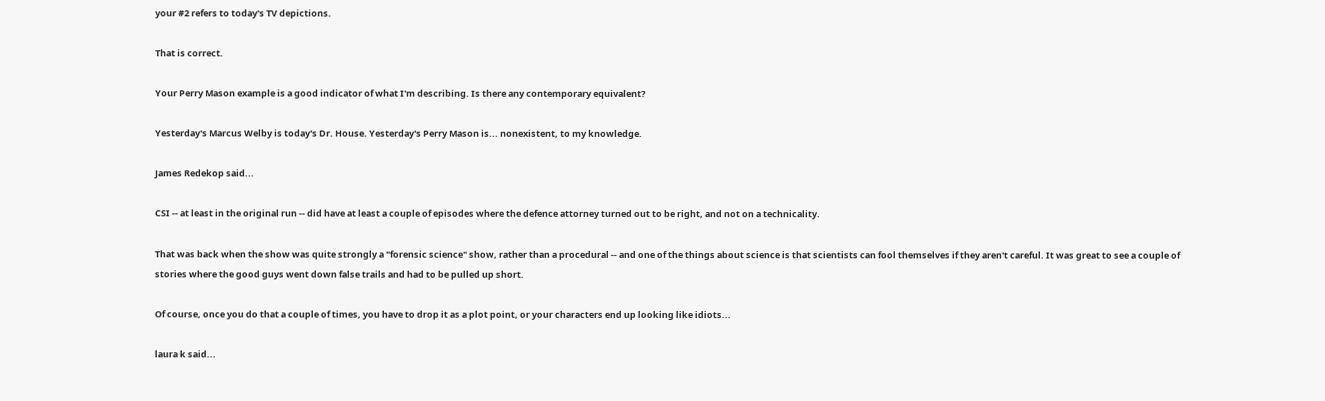your #2 refers to today's TV depictions.

That is correct.

Your Perry Mason example is a good indicator of what I'm describing. Is there any contemporary equivalent?

Yesterday's Marcus Welby is today's Dr. House. Yesterday's Perry Mason is... nonexistent, to my knowledge.

James Redekop said...

CSI -- at least in the original run -- did have at least a couple of episodes where the defence attorney turned out to be right, and not on a technicality.

That was back when the show was quite strongly a "forensic science" show, rather than a procedural -- and one of the things about science is that scientists can fool themselves if they aren't careful. It was great to see a couple of stories where the good guys went down false trails and had to be pulled up short.

Of course, once you do that a couple of times, you have to drop it as a plot point, or your characters end up looking like idiots...

laura k said...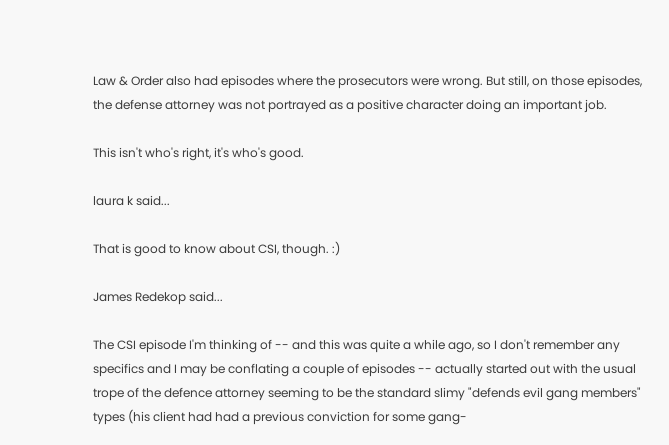Law & Order also had episodes where the prosecutors were wrong. But still, on those episodes, the defense attorney was not portrayed as a positive character doing an important job.

This isn't who's right, it's who's good.

laura k said...

That is good to know about CSI, though. :)

James Redekop said...

The CSI episode I'm thinking of -- and this was quite a while ago, so I don't remember any specifics and I may be conflating a couple of episodes -- actually started out with the usual trope of the defence attorney seeming to be the standard slimy "defends evil gang members" types (his client had had a previous conviction for some gang-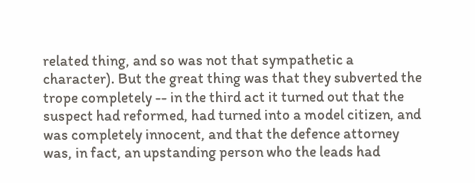related thing, and so was not that sympathetic a character). But the great thing was that they subverted the trope completely -- in the third act it turned out that the suspect had reformed, had turned into a model citizen, and was completely innocent, and that the defence attorney was, in fact, an upstanding person who the leads had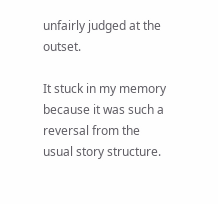unfairly judged at the outset.

It stuck in my memory because it was such a reversal from the usual story structure.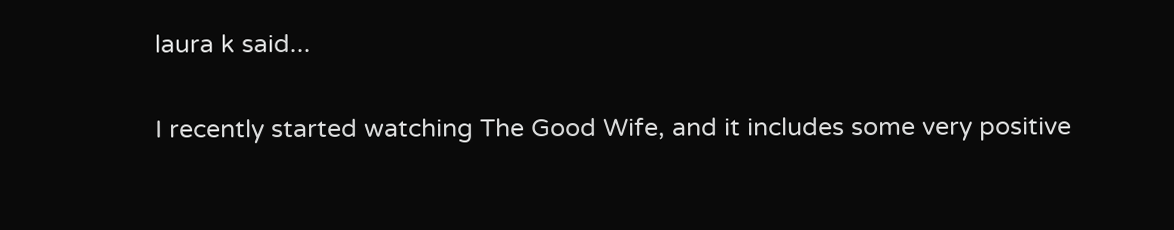laura k said...

I recently started watching The Good Wife, and it includes some very positive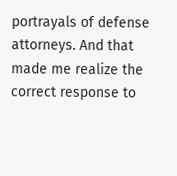portrayals of defense attorneys. And that made me realize the correct response to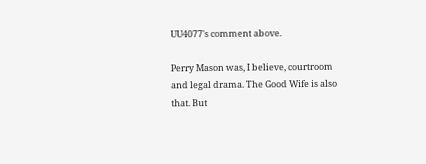UU4077's comment above.

Perry Mason was, I believe, courtroom and legal drama. The Good Wife is also that. But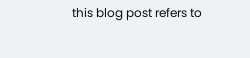this blog post refers to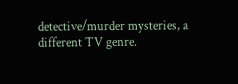detective/murder mysteries, a different TV genre.